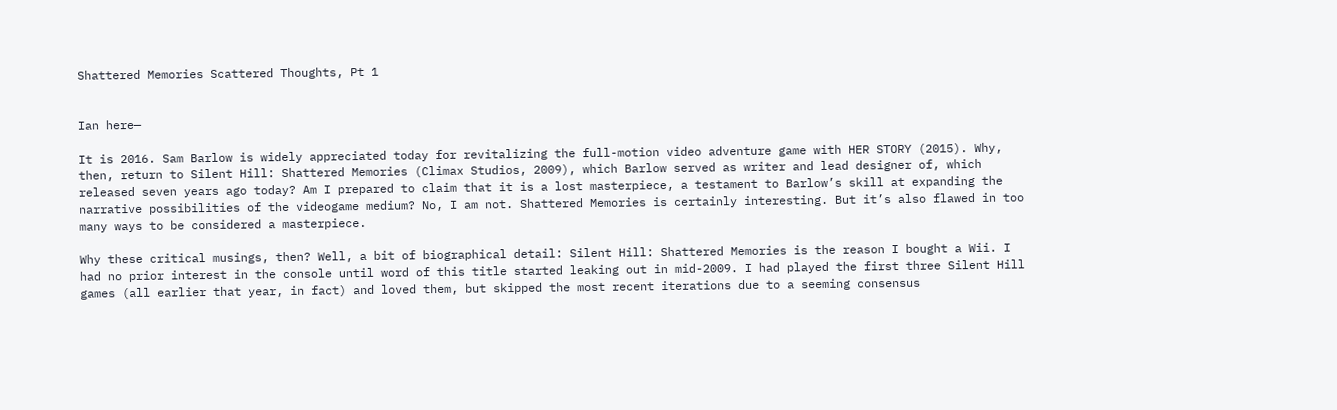Shattered Memories Scattered Thoughts, Pt 1


Ian here—

It is 2016. Sam Barlow is widely appreciated today for revitalizing the full-motion video adventure game with HER STORY (2015). Why, then, return to Silent Hill: Shattered Memories (Climax Studios, 2009), which Barlow served as writer and lead designer of, which released seven years ago today? Am I prepared to claim that it is a lost masterpiece, a testament to Barlow’s skill at expanding the narrative possibilities of the videogame medium? No, I am not. Shattered Memories is certainly interesting. But it’s also flawed in too many ways to be considered a masterpiece.

Why these critical musings, then? Well, a bit of biographical detail: Silent Hill: Shattered Memories is the reason I bought a Wii. I had no prior interest in the console until word of this title started leaking out in mid-2009. I had played the first three Silent Hill games (all earlier that year, in fact) and loved them, but skipped the most recent iterations due to a seeming consensus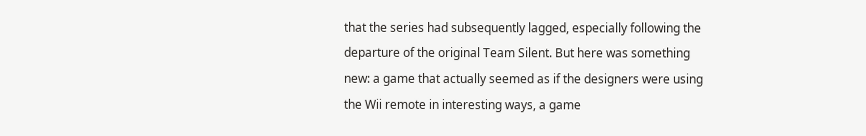that the series had subsequently lagged, especially following the departure of the original Team Silent. But here was something new: a game that actually seemed as if the designers were using the Wii remote in interesting ways, a game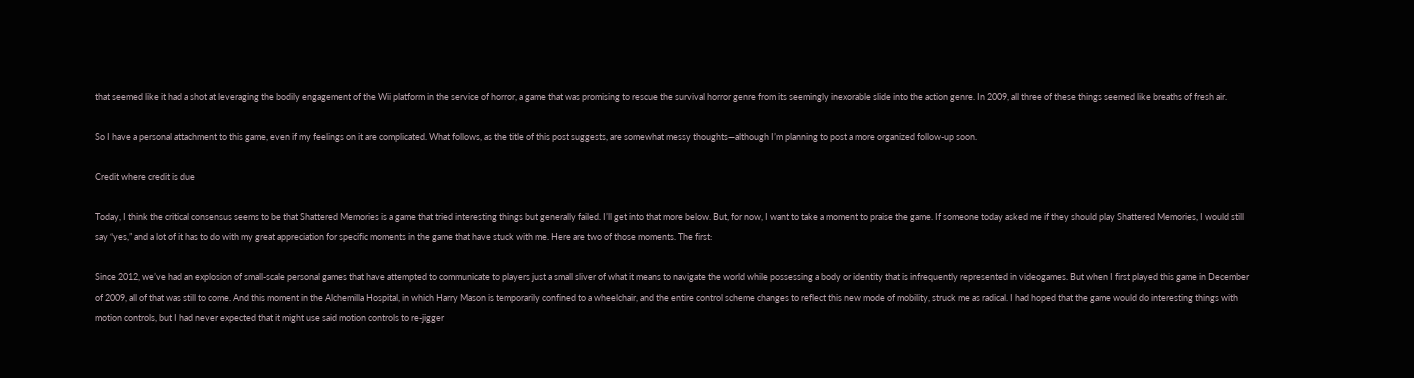that seemed like it had a shot at leveraging the bodily engagement of the Wii platform in the service of horror, a game that was promising to rescue the survival horror genre from its seemingly inexorable slide into the action genre. In 2009, all three of these things seemed like breaths of fresh air.

So I have a personal attachment to this game, even if my feelings on it are complicated. What follows, as the title of this post suggests, are somewhat messy thoughts—although I’m planning to post a more organized follow-up soon.

Credit where credit is due

Today, I think the critical consensus seems to be that Shattered Memories is a game that tried interesting things but generally failed. I’ll get into that more below. But, for now, I want to take a moment to praise the game. If someone today asked me if they should play Shattered Memories, I would still say “yes,” and a lot of it has to do with my great appreciation for specific moments in the game that have stuck with me. Here are two of those moments. The first:

Since 2012, we’ve had an explosion of small-scale personal games that have attempted to communicate to players just a small sliver of what it means to navigate the world while possessing a body or identity that is infrequently represented in videogames. But when I first played this game in December of 2009, all of that was still to come. And this moment in the Alchemilla Hospital, in which Harry Mason is temporarily confined to a wheelchair, and the entire control scheme changes to reflect this new mode of mobility, struck me as radical. I had hoped that the game would do interesting things with motion controls, but I had never expected that it might use said motion controls to re-jigger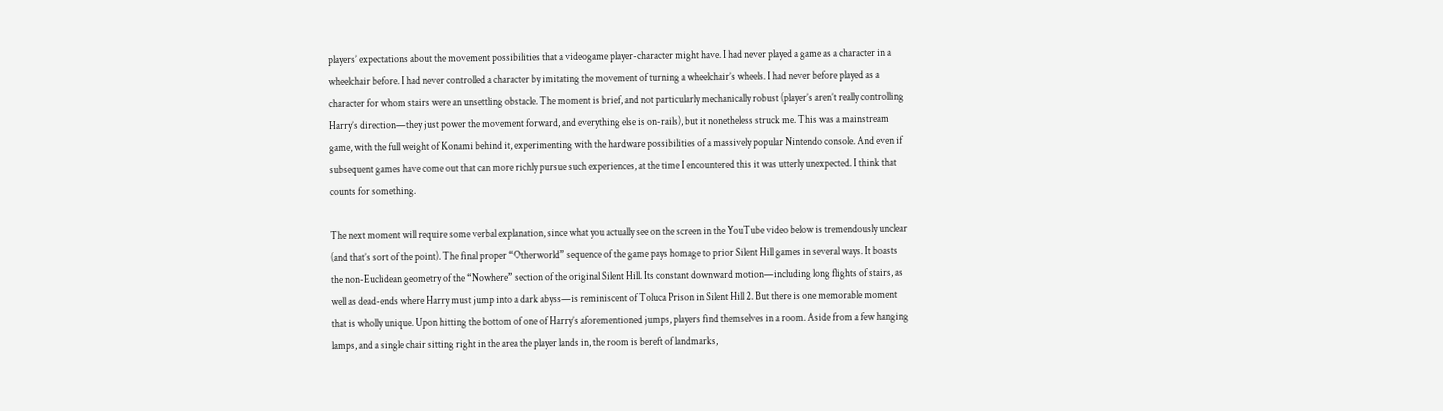players’ expectations about the movement possibilities that a videogame player-character might have. I had never played a game as a character in a wheelchair before. I had never controlled a character by imitating the movement of turning a wheelchair’s wheels. I had never before played as a character for whom stairs were an unsettling obstacle. The moment is brief, and not particularly mechanically robust (player’s aren’t really controlling Harry’s direction—they just power the movement forward, and everything else is on-rails), but it nonetheless struck me. This was a mainstream game, with the full weight of Konami behind it, experimenting with the hardware possibilities of a massively popular Nintendo console. And even if subsequent games have come out that can more richly pursue such experiences, at the time I encountered this it was utterly unexpected. I think that counts for something.

The next moment will require some verbal explanation, since what you actually see on the screen in the YouTube video below is tremendously unclear (and that’s sort of the point). The final proper “Otherworld” sequence of the game pays homage to prior Silent Hill games in several ways. It boasts the non-Euclidean geometry of the “Nowhere” section of the original Silent Hill. Its constant downward motion—including long flights of stairs, as well as dead-ends where Harry must jump into a dark abyss—is reminiscent of Toluca Prison in Silent Hill 2. But there is one memorable moment that is wholly unique. Upon hitting the bottom of one of Harry’s aforementioned jumps, players find themselves in a room. Aside from a few hanging lamps, and a single chair sitting right in the area the player lands in, the room is bereft of landmarks,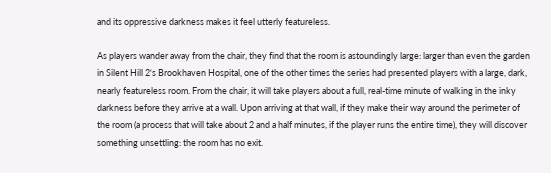and its oppressive darkness makes it feel utterly featureless.

As players wander away from the chair, they find that the room is astoundingly large: larger than even the garden in Silent Hill 2‘s Brookhaven Hospital, one of the other times the series had presented players with a large, dark, nearly featureless room. From the chair, it will take players about a full, real-time minute of walking in the inky darkness before they arrive at a wall. Upon arriving at that wall, if they make their way around the perimeter of the room (a process that will take about 2 and a half minutes, if the player runs the entire time), they will discover something unsettling: the room has no exit.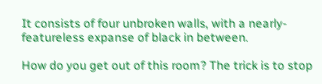It consists of four unbroken walls, with a nearly-featureless expanse of black in between.

How do you get out of this room? The trick is to stop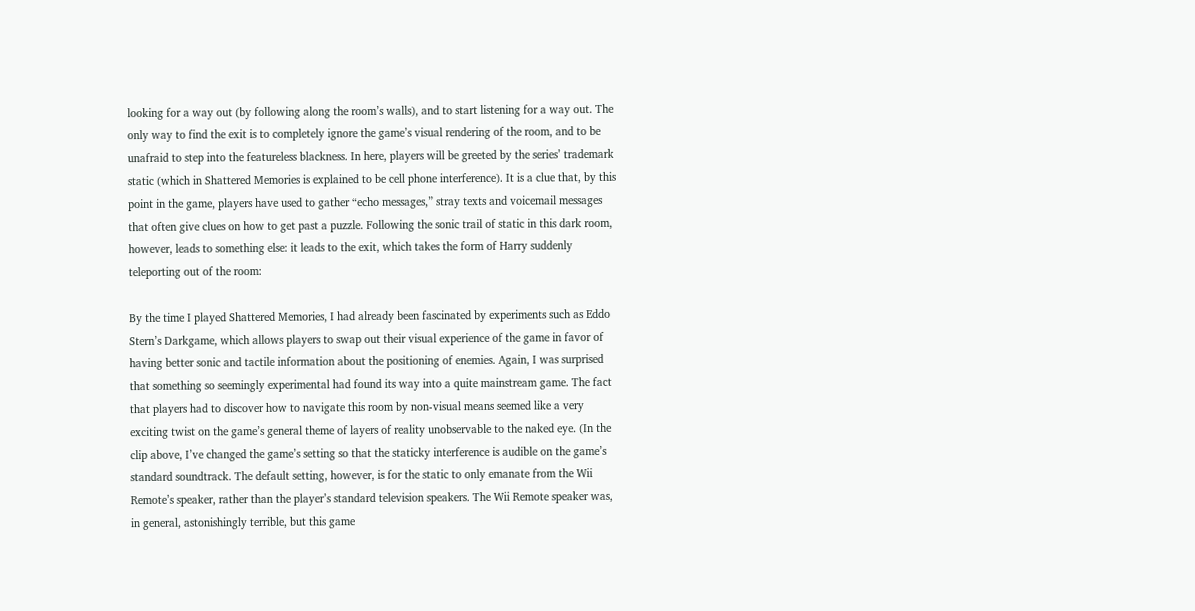looking for a way out (by following along the room’s walls), and to start listening for a way out. The only way to find the exit is to completely ignore the game’s visual rendering of the room, and to be unafraid to step into the featureless blackness. In here, players will be greeted by the series’ trademark static (which in Shattered Memories is explained to be cell phone interference). It is a clue that, by this point in the game, players have used to gather “echo messages,” stray texts and voicemail messages that often give clues on how to get past a puzzle. Following the sonic trail of static in this dark room, however, leads to something else: it leads to the exit, which takes the form of Harry suddenly teleporting out of the room:

By the time I played Shattered Memories, I had already been fascinated by experiments such as Eddo Stern’s Darkgame, which allows players to swap out their visual experience of the game in favor of having better sonic and tactile information about the positioning of enemies. Again, I was surprised that something so seemingly experimental had found its way into a quite mainstream game. The fact that players had to discover how to navigate this room by non-visual means seemed like a very exciting twist on the game’s general theme of layers of reality unobservable to the naked eye. (In the clip above, I’ve changed the game’s setting so that the staticky interference is audible on the game’s standard soundtrack. The default setting, however, is for the static to only emanate from the Wii Remote’s speaker, rather than the player’s standard television speakers. The Wii Remote speaker was, in general, astonishingly terrible, but this game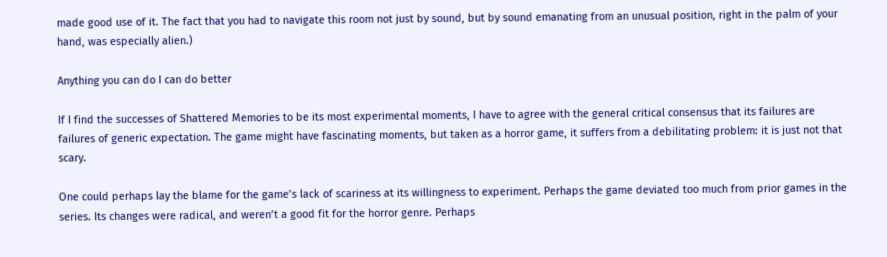made good use of it. The fact that you had to navigate this room not just by sound, but by sound emanating from an unusual position, right in the palm of your hand, was especially alien.)

Anything you can do I can do better

If I find the successes of Shattered Memories to be its most experimental moments, I have to agree with the general critical consensus that its failures are failures of generic expectation. The game might have fascinating moments, but taken as a horror game, it suffers from a debilitating problem: it is just not that scary.

One could perhaps lay the blame for the game’s lack of scariness at its willingness to experiment. Perhaps the game deviated too much from prior games in the series. Its changes were radical, and weren’t a good fit for the horror genre. Perhaps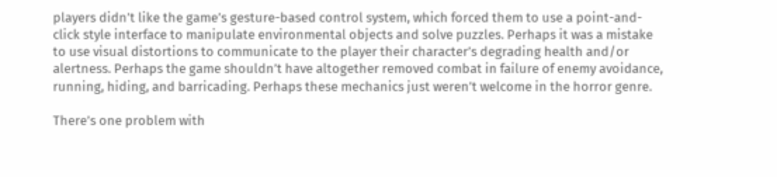players didn’t like the game’s gesture-based control system, which forced them to use a point-and-click style interface to manipulate environmental objects and solve puzzles. Perhaps it was a mistake to use visual distortions to communicate to the player their character’s degrading health and/or alertness. Perhaps the game shouldn’t have altogether removed combat in failure of enemy avoidance, running, hiding, and barricading. Perhaps these mechanics just weren’t welcome in the horror genre.

There’s one problem with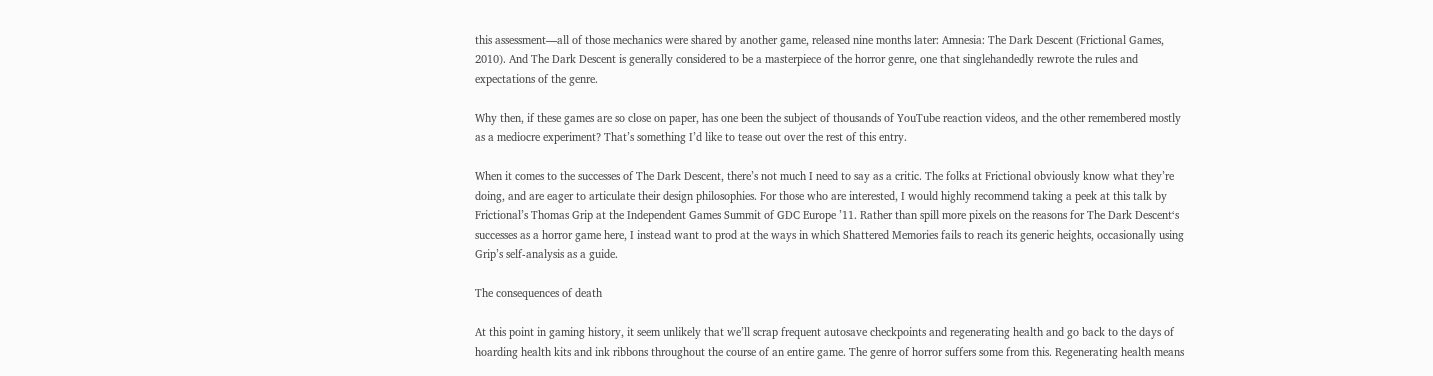this assessment—all of those mechanics were shared by another game, released nine months later: Amnesia: The Dark Descent (Frictional Games, 2010). And The Dark Descent is generally considered to be a masterpiece of the horror genre, one that singlehandedly rewrote the rules and expectations of the genre.

Why then, if these games are so close on paper, has one been the subject of thousands of YouTube reaction videos, and the other remembered mostly as a mediocre experiment? That’s something I’d like to tease out over the rest of this entry.

When it comes to the successes of The Dark Descent, there’s not much I need to say as a critic. The folks at Frictional obviously know what they’re doing, and are eager to articulate their design philosophies. For those who are interested, I would highly recommend taking a peek at this talk by Frictional’s Thomas Grip at the Independent Games Summit of GDC Europe ’11. Rather than spill more pixels on the reasons for The Dark Descent‘s successes as a horror game here, I instead want to prod at the ways in which Shattered Memories fails to reach its generic heights, occasionally using Grip’s self-analysis as a guide.

The consequences of death

At this point in gaming history, it seem unlikely that we’ll scrap frequent autosave checkpoints and regenerating health and go back to the days of hoarding health kits and ink ribbons throughout the course of an entire game. The genre of horror suffers some from this. Regenerating health means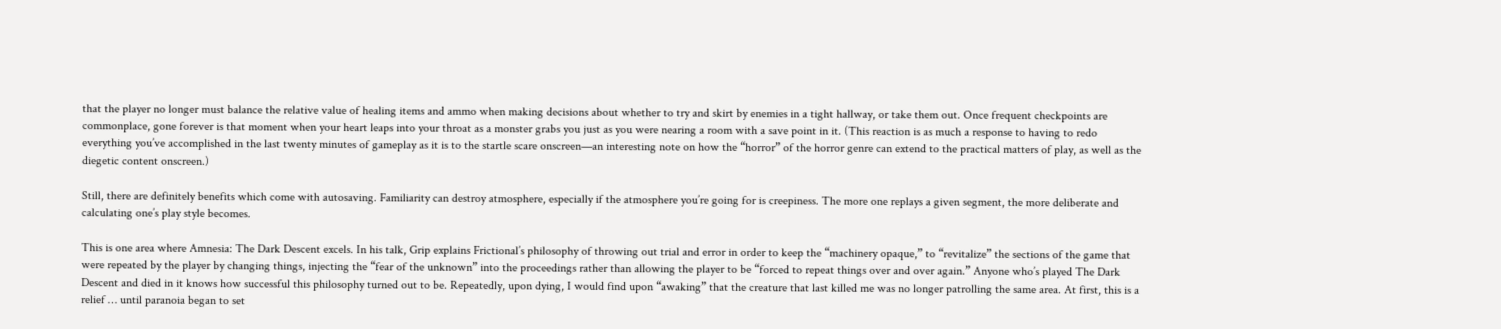that the player no longer must balance the relative value of healing items and ammo when making decisions about whether to try and skirt by enemies in a tight hallway, or take them out. Once frequent checkpoints are commonplace, gone forever is that moment when your heart leaps into your throat as a monster grabs you just as you were nearing a room with a save point in it. (This reaction is as much a response to having to redo everything you’ve accomplished in the last twenty minutes of gameplay as it is to the startle scare onscreen—an interesting note on how the “horror” of the horror genre can extend to the practical matters of play, as well as the diegetic content onscreen.)

Still, there are definitely benefits which come with autosaving. Familiarity can destroy atmosphere, especially if the atmosphere you’re going for is creepiness. The more one replays a given segment, the more deliberate and calculating one’s play style becomes.

This is one area where Amnesia: The Dark Descent excels. In his talk, Grip explains Frictional’s philosophy of throwing out trial and error in order to keep the “machinery opaque,” to “revitalize” the sections of the game that were repeated by the player by changing things, injecting the “fear of the unknown” into the proceedings rather than allowing the player to be “forced to repeat things over and over again.” Anyone who’s played The Dark Descent and died in it knows how successful this philosophy turned out to be. Repeatedly, upon dying, I would find upon “awaking” that the creature that last killed me was no longer patrolling the same area. At first, this is a relief … until paranoia began to set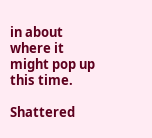in about where it might pop up this time.

Shattered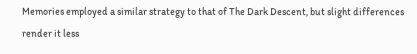Memories employed a similar strategy to that of The Dark Descent, but slight differences render it less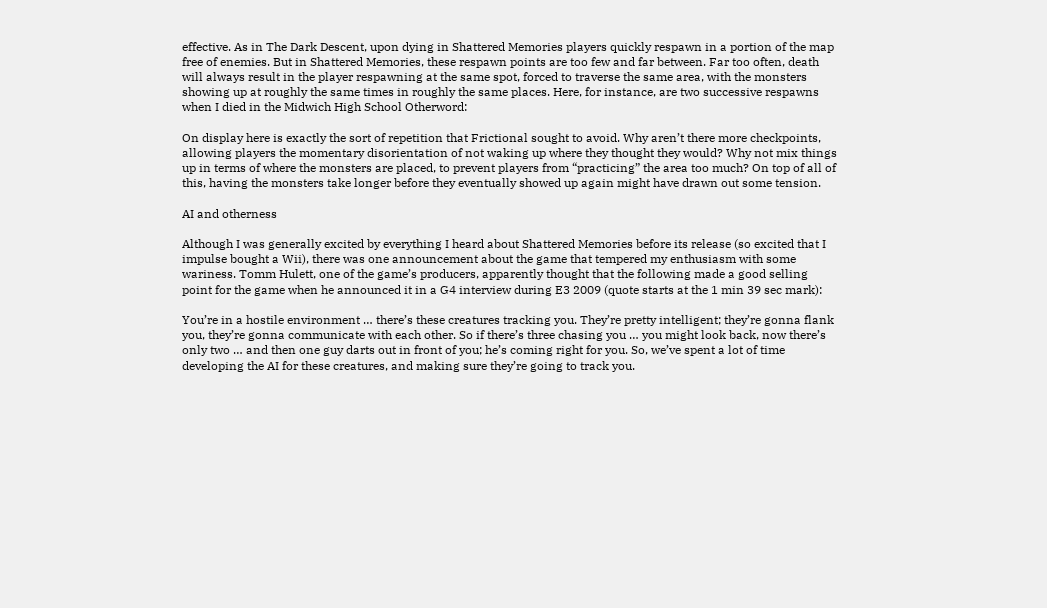effective. As in The Dark Descent, upon dying in Shattered Memories players quickly respawn in a portion of the map free of enemies. But in Shattered Memories, these respawn points are too few and far between. Far too often, death will always result in the player respawning at the same spot, forced to traverse the same area, with the monsters showing up at roughly the same times in roughly the same places. Here, for instance, are two successive respawns when I died in the Midwich High School Otherword:

On display here is exactly the sort of repetition that Frictional sought to avoid. Why aren’t there more checkpoints, allowing players the momentary disorientation of not waking up where they thought they would? Why not mix things up in terms of where the monsters are placed, to prevent players from “practicing” the area too much? On top of all of this, having the monsters take longer before they eventually showed up again might have drawn out some tension.

AI and otherness

Although I was generally excited by everything I heard about Shattered Memories before its release (so excited that I impulse bought a Wii), there was one announcement about the game that tempered my enthusiasm with some wariness. Tomm Hulett, one of the game’s producers, apparently thought that the following made a good selling point for the game when he announced it in a G4 interview during E3 2009 (quote starts at the 1 min 39 sec mark):

You’re in a hostile environment … there’s these creatures tracking you. They’re pretty intelligent; they’re gonna flank you, they’re gonna communicate with each other. So if there’s three chasing you … you might look back, now there’s only two … and then one guy darts out in front of you; he’s coming right for you. So, we’ve spent a lot of time developing the AI for these creatures, and making sure they’re going to track you.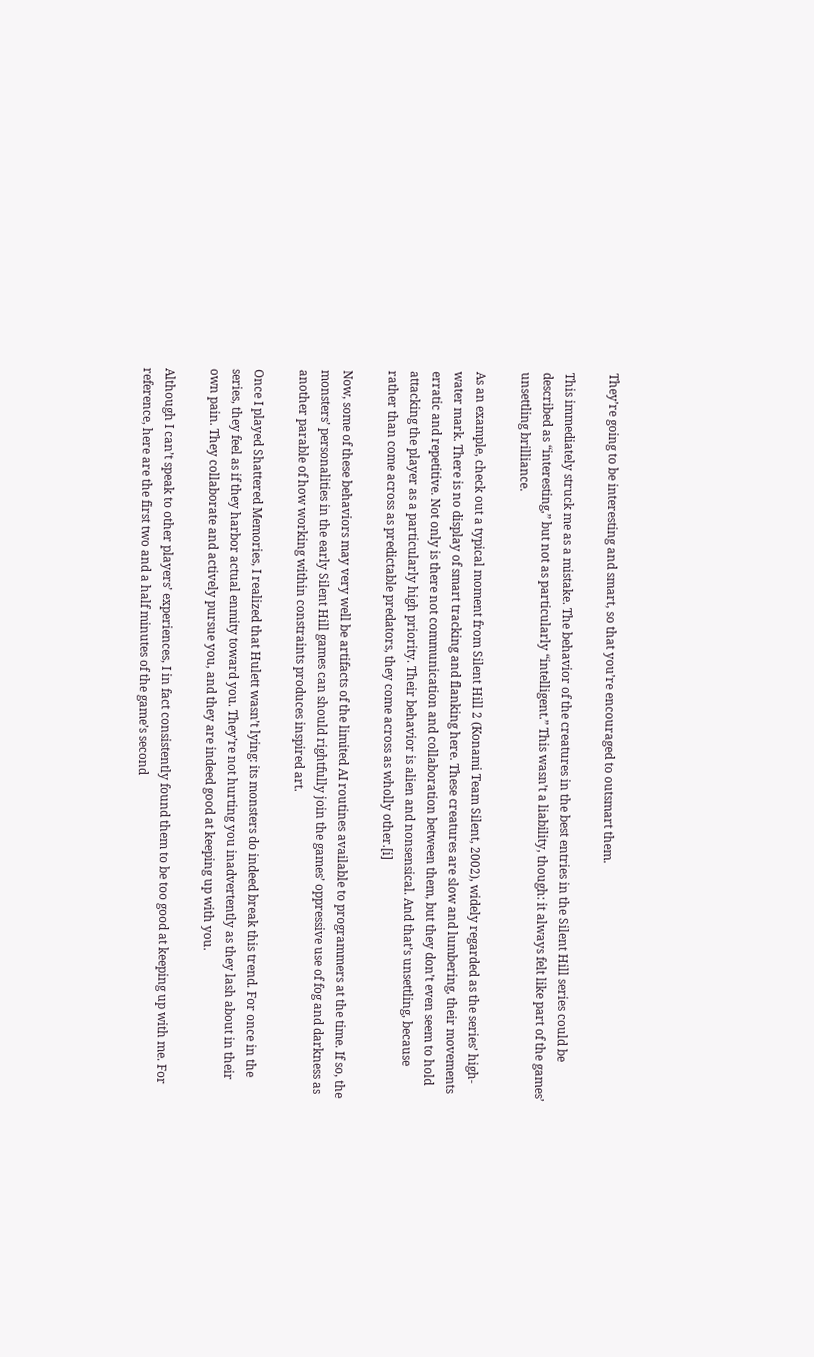They’re going to be interesting and smart, so that you’re encouraged to outsmart them.

This immediately struck me as a mistake. The behavior of the creatures in the best entries in the Silent Hill series could be described as “interesting,” but not as particularly “intelligent.” This wasn’t a liability, though: it always felt like part of the games’ unsettling brilliance.

As an example, check out a typical moment from Silent Hill 2 (Konami Team Silent, 2002), widely regarded as the series’ high-water mark. There is no display of smart tracking and flanking here. These creatures are slow and lumbering, their movements erratic and repetitive. Not only is there not communication and collaboration between them, but they don’t even seem to hold attacking the player as a particularly high priority. Their behavior is alien and nonsensical. And that’s unsettling, because rather than come across as predictable predators, they come across as wholly other.[i]

Now, some of these behaviors may very well be artifacts of the limited AI routines available to programmers at the time. If so, the monsters’ personalities in the early Silent Hill games can should rightfully join the games’ oppressive use of fog and darkness as another parable of how working within constraints produces inspired art.

Once I played Shattered Memories, I realized that Hulett wasn’t lying: its monsters do indeed break this trend. For once in the series, they feel as if they harbor actual enmity toward you. They’re not hurting you inadvertently as they lash about in their own pain. They collaborate and actively pursue you, and they are indeed good at keeping up with you.

Although I can’t speak to other players’ experiences, I in fact consistently found them to be too good at keeping up with me. For reference, here are the first two and a half minutes of the game’s second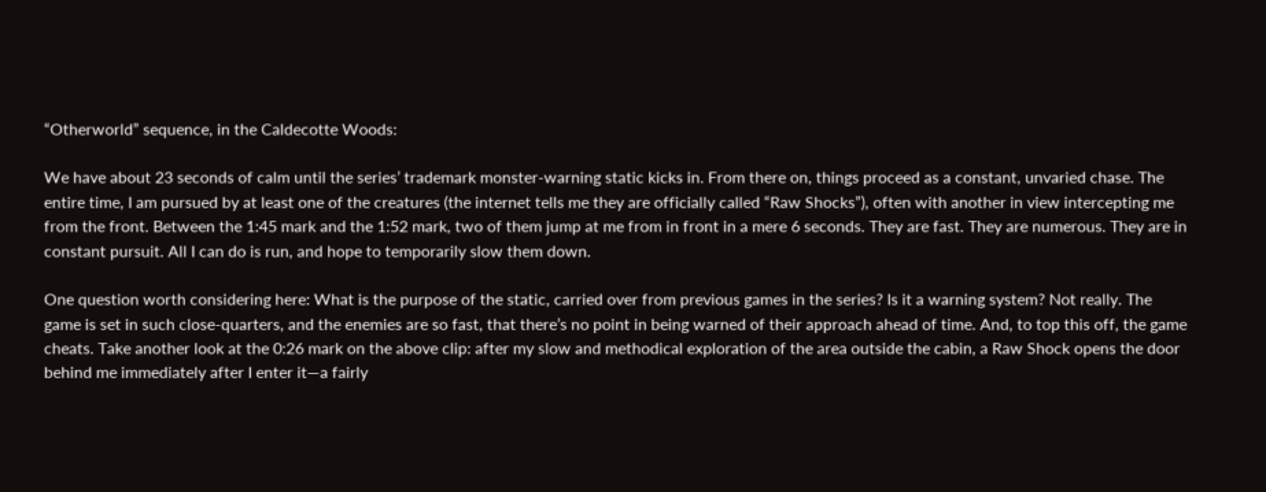“Otherworld” sequence, in the Caldecotte Woods:

We have about 23 seconds of calm until the series’ trademark monster-warning static kicks in. From there on, things proceed as a constant, unvaried chase. The entire time, I am pursued by at least one of the creatures (the internet tells me they are officially called “Raw Shocks”), often with another in view intercepting me from the front. Between the 1:45 mark and the 1:52 mark, two of them jump at me from in front in a mere 6 seconds. They are fast. They are numerous. They are in constant pursuit. All I can do is run, and hope to temporarily slow them down.

One question worth considering here: What is the purpose of the static, carried over from previous games in the series? Is it a warning system? Not really. The game is set in such close-quarters, and the enemies are so fast, that there’s no point in being warned of their approach ahead of time. And, to top this off, the game cheats. Take another look at the 0:26 mark on the above clip: after my slow and methodical exploration of the area outside the cabin, a Raw Shock opens the door behind me immediately after I enter it—a fairly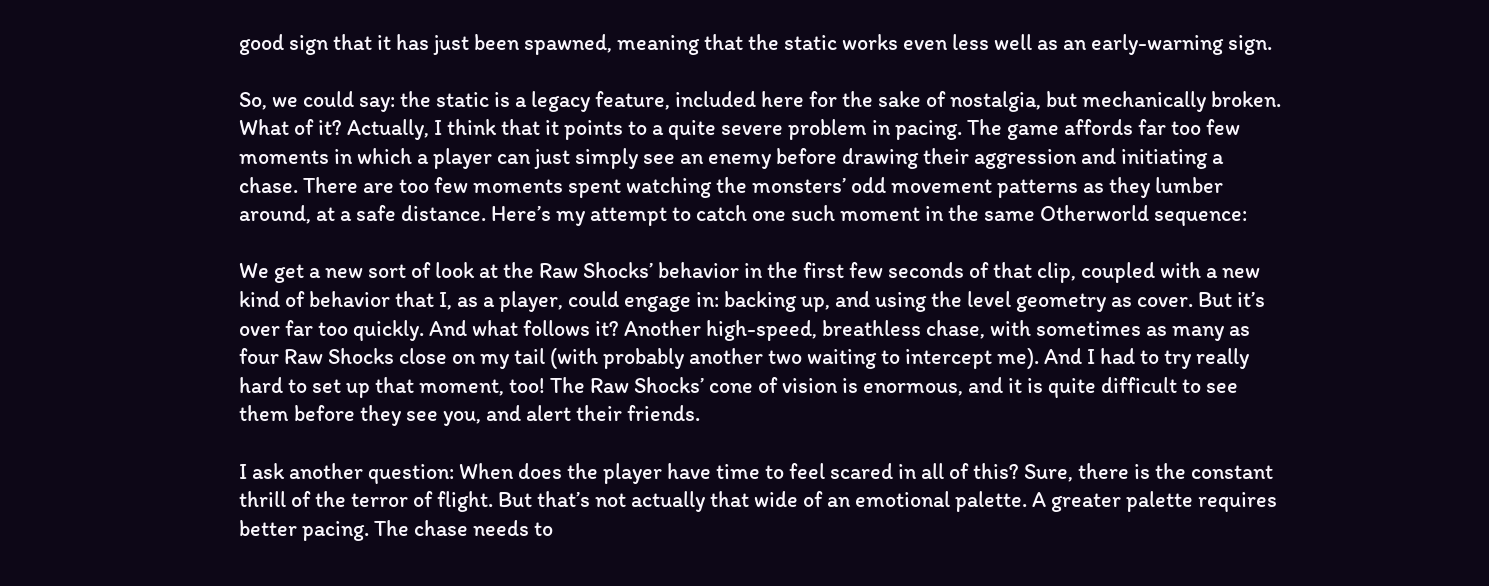good sign that it has just been spawned, meaning that the static works even less well as an early-warning sign.

So, we could say: the static is a legacy feature, included here for the sake of nostalgia, but mechanically broken. What of it? Actually, I think that it points to a quite severe problem in pacing. The game affords far too few moments in which a player can just simply see an enemy before drawing their aggression and initiating a chase. There are too few moments spent watching the monsters’ odd movement patterns as they lumber around, at a safe distance. Here’s my attempt to catch one such moment in the same Otherworld sequence:

We get a new sort of look at the Raw Shocks’ behavior in the first few seconds of that clip, coupled with a new kind of behavior that I, as a player, could engage in: backing up, and using the level geometry as cover. But it’s over far too quickly. And what follows it? Another high-speed, breathless chase, with sometimes as many as four Raw Shocks close on my tail (with probably another two waiting to intercept me). And I had to try really hard to set up that moment, too! The Raw Shocks’ cone of vision is enormous, and it is quite difficult to see them before they see you, and alert their friends.

I ask another question: When does the player have time to feel scared in all of this? Sure, there is the constant thrill of the terror of flight. But that’s not actually that wide of an emotional palette. A greater palette requires better pacing. The chase needs to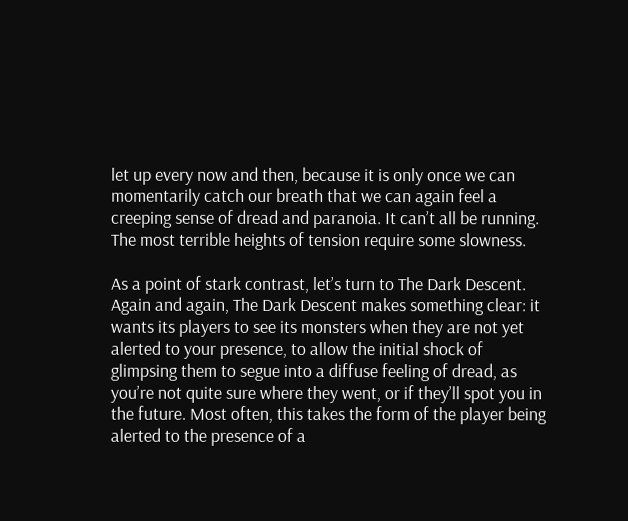let up every now and then, because it is only once we can momentarily catch our breath that we can again feel a creeping sense of dread and paranoia. It can’t all be running. The most terrible heights of tension require some slowness.

As a point of stark contrast, let’s turn to The Dark Descent. Again and again, The Dark Descent makes something clear: it wants its players to see its monsters when they are not yet alerted to your presence, to allow the initial shock of glimpsing them to segue into a diffuse feeling of dread, as you’re not quite sure where they went, or if they’ll spot you in the future. Most often, this takes the form of the player being alerted to the presence of a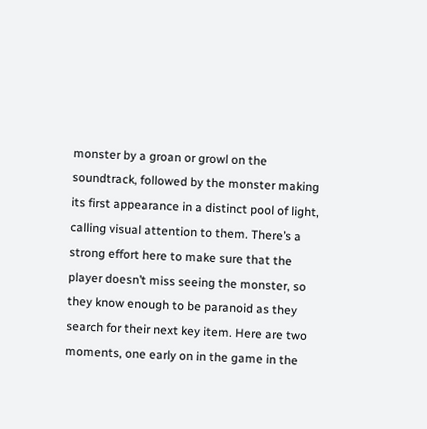monster by a groan or growl on the soundtrack, followed by the monster making its first appearance in a distinct pool of light, calling visual attention to them. There’s a strong effort here to make sure that the player doesn’t miss seeing the monster, so they know enough to be paranoid as they search for their next key item. Here are two moments, one early on in the game in the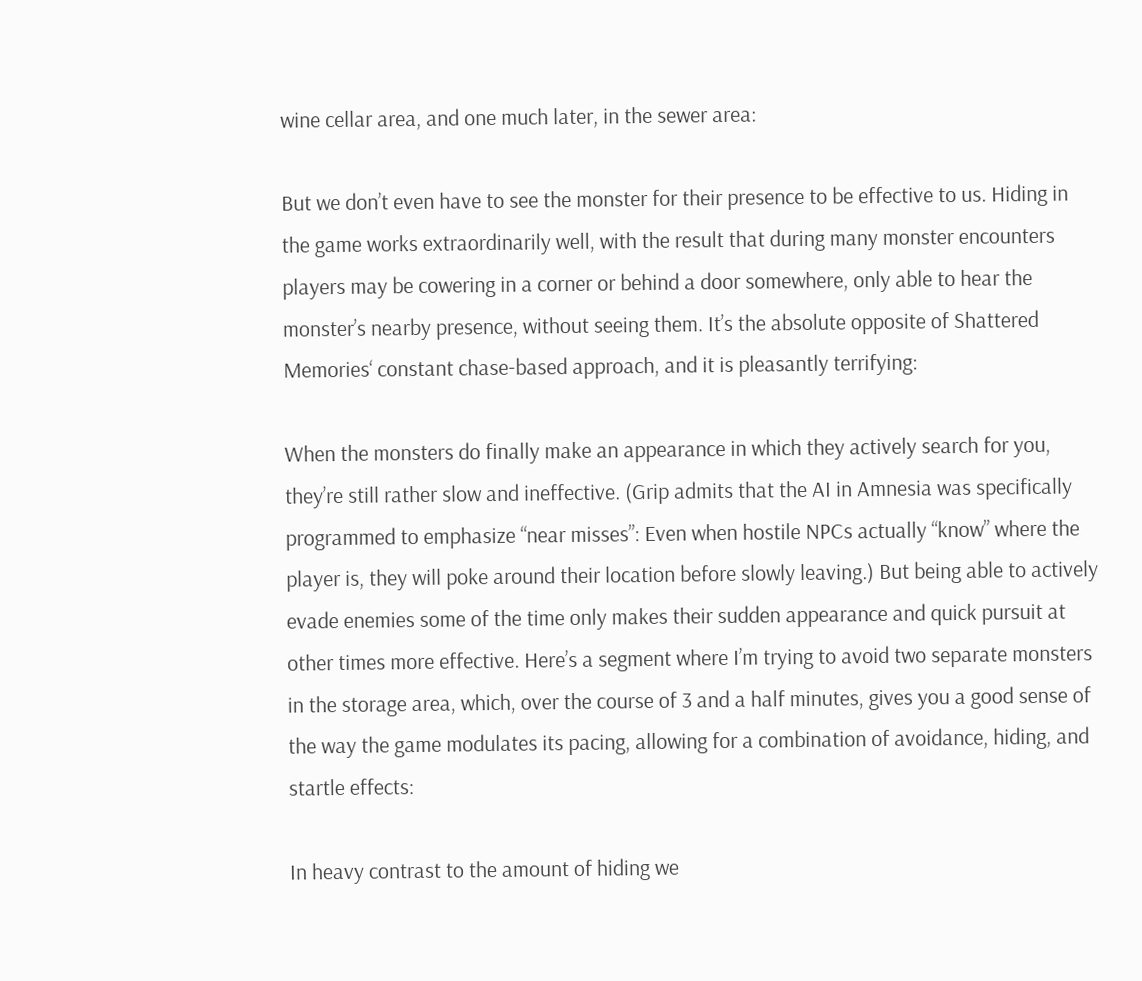wine cellar area, and one much later, in the sewer area:

But we don’t even have to see the monster for their presence to be effective to us. Hiding in the game works extraordinarily well, with the result that during many monster encounters players may be cowering in a corner or behind a door somewhere, only able to hear the monster’s nearby presence, without seeing them. It’s the absolute opposite of Shattered Memories‘ constant chase-based approach, and it is pleasantly terrifying:

When the monsters do finally make an appearance in which they actively search for you, they’re still rather slow and ineffective. (Grip admits that the AI in Amnesia was specifically programmed to emphasize “near misses”: Even when hostile NPCs actually “know” where the player is, they will poke around their location before slowly leaving.) But being able to actively evade enemies some of the time only makes their sudden appearance and quick pursuit at other times more effective. Here’s a segment where I’m trying to avoid two separate monsters in the storage area, which, over the course of 3 and a half minutes, gives you a good sense of the way the game modulates its pacing, allowing for a combination of avoidance, hiding, and startle effects:

In heavy contrast to the amount of hiding we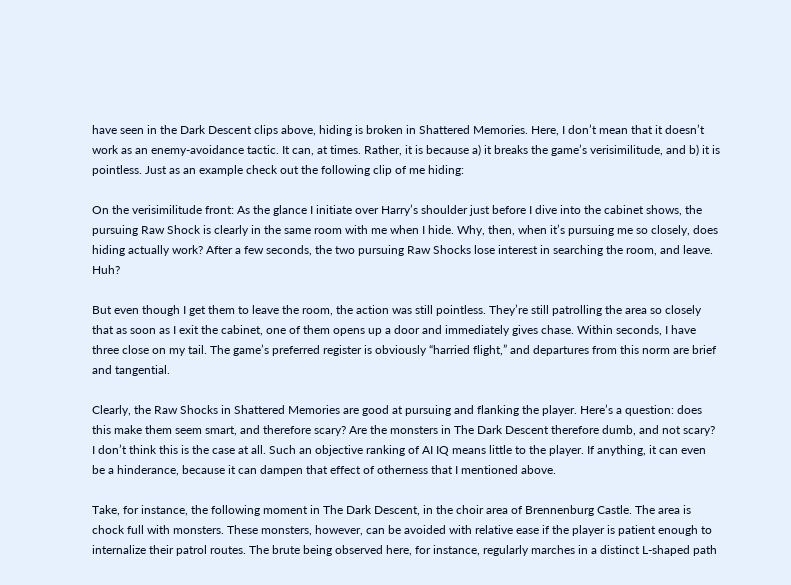have seen in the Dark Descent clips above, hiding is broken in Shattered Memories. Here, I don’t mean that it doesn’t work as an enemy-avoidance tactic. It can, at times. Rather, it is because a) it breaks the game’s verisimilitude, and b) it is pointless. Just as an example check out the following clip of me hiding:

On the verisimilitude front: As the glance I initiate over Harry’s shoulder just before I dive into the cabinet shows, the pursuing Raw Shock is clearly in the same room with me when I hide. Why, then, when it’s pursuing me so closely, does hiding actually work? After a few seconds, the two pursuing Raw Shocks lose interest in searching the room, and leave. Huh?

But even though I get them to leave the room, the action was still pointless. They’re still patrolling the area so closely that as soon as I exit the cabinet, one of them opens up a door and immediately gives chase. Within seconds, I have three close on my tail. The game’s preferred register is obviously “harried flight,” and departures from this norm are brief and tangential.

Clearly, the Raw Shocks in Shattered Memories are good at pursuing and flanking the player. Here’s a question: does this make them seem smart, and therefore scary? Are the monsters in The Dark Descent therefore dumb, and not scary? I don’t think this is the case at all. Such an objective ranking of AI IQ means little to the player. If anything, it can even be a hinderance, because it can dampen that effect of otherness that I mentioned above.

Take, for instance, the following moment in The Dark Descent, in the choir area of Brennenburg Castle. The area is chock full with monsters. These monsters, however, can be avoided with relative ease if the player is patient enough to internalize their patrol routes. The brute being observed here, for instance, regularly marches in a distinct L-shaped path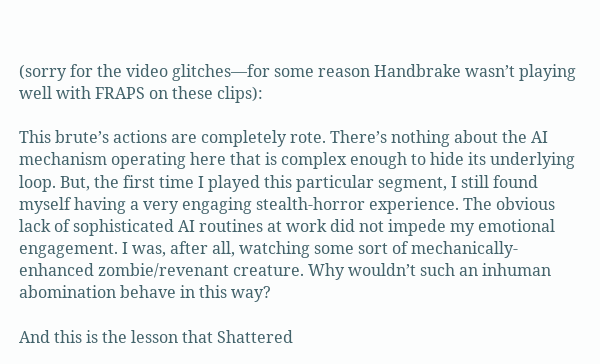(sorry for the video glitches—for some reason Handbrake wasn’t playing well with FRAPS on these clips):

This brute’s actions are completely rote. There’s nothing about the AI mechanism operating here that is complex enough to hide its underlying loop. But, the first time I played this particular segment, I still found myself having a very engaging stealth-horror experience. The obvious lack of sophisticated AI routines at work did not impede my emotional engagement. I was, after all, watching some sort of mechanically-enhanced zombie/revenant creature. Why wouldn’t such an inhuman abomination behave in this way?

And this is the lesson that Shattered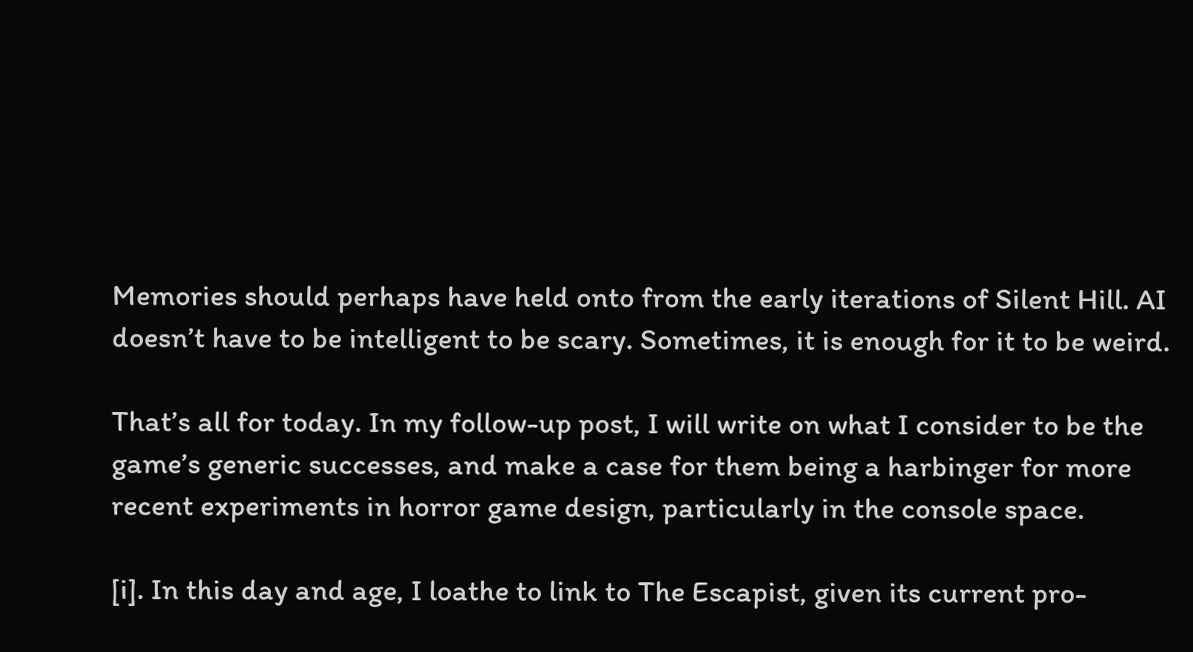Memories should perhaps have held onto from the early iterations of Silent Hill. AI doesn’t have to be intelligent to be scary. Sometimes, it is enough for it to be weird.

That’s all for today. In my follow-up post, I will write on what I consider to be the game’s generic successes, and make a case for them being a harbinger for more recent experiments in horror game design, particularly in the console space.

[i]. In this day and age, I loathe to link to The Escapist, given its current pro-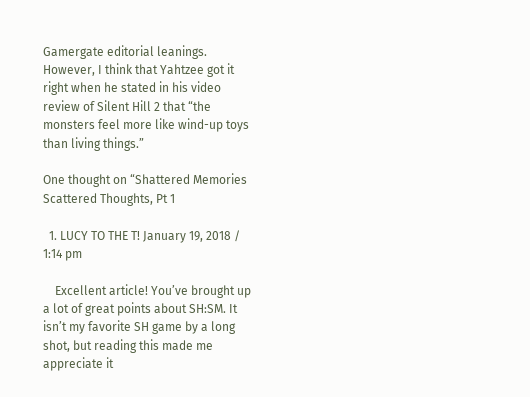Gamergate editorial leanings. However, I think that Yahtzee got it right when he stated in his video review of Silent Hill 2 that “the monsters feel more like wind-up toys than living things.”

One thought on “Shattered Memories Scattered Thoughts, Pt 1

  1. LUCY TO THE T! January 19, 2018 / 1:14 pm

    Excellent article! You’ve brought up a lot of great points about SH:SM. It isn’t my favorite SH game by a long shot, but reading this made me appreciate it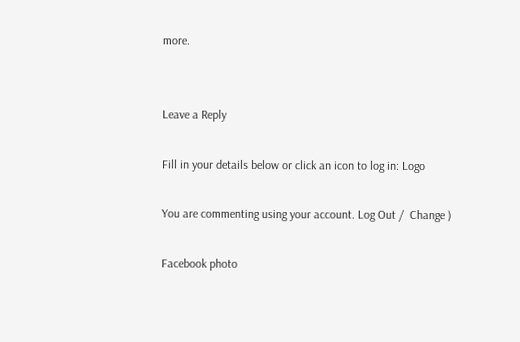more.


Leave a Reply

Fill in your details below or click an icon to log in: Logo

You are commenting using your account. Log Out /  Change )

Facebook photo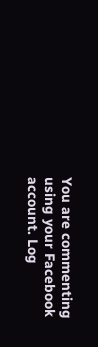You are commenting using your Facebook account. Log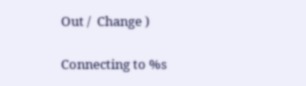Out /  Change )

Connecting to %s